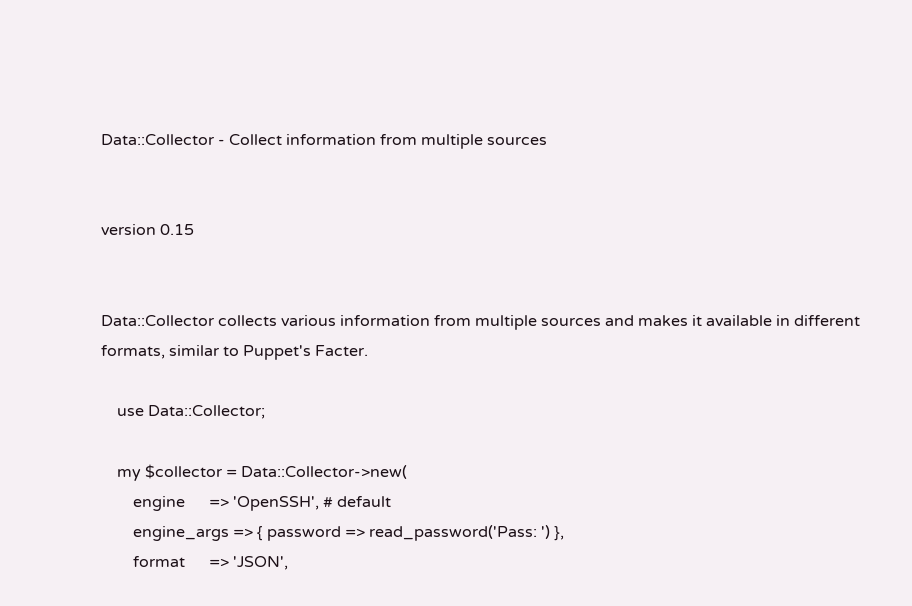Data::Collector - Collect information from multiple sources


version 0.15


Data::Collector collects various information from multiple sources and makes it available in different formats, similar to Puppet's Facter.

    use Data::Collector;

    my $collector = Data::Collector->new(
        engine      => 'OpenSSH', # default
        engine_args => { password => read_password('Pass: ') },
        format      => 'JSON',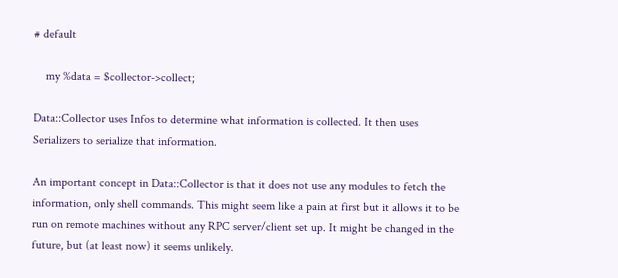# default

    my %data = $collector->collect;

Data::Collector uses Infos to determine what information is collected. It then uses Serializers to serialize that information.

An important concept in Data::Collector is that it does not use any modules to fetch the information, only shell commands. This might seem like a pain at first but it allows it to be run on remote machines without any RPC server/client set up. It might be changed in the future, but (at least now) it seems unlikely.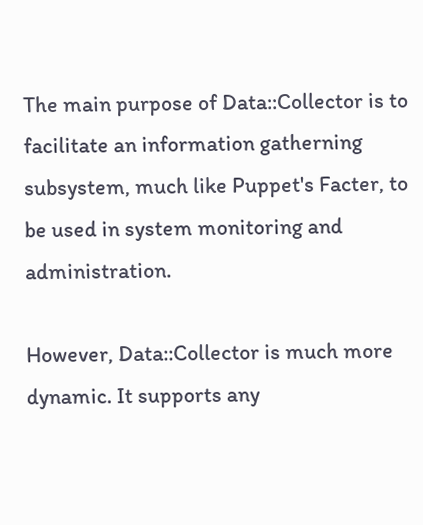The main purpose of Data::Collector is to facilitate an information gatherning subsystem, much like Puppet's Facter, to be used in system monitoring and administration.

However, Data::Collector is much more dynamic. It supports any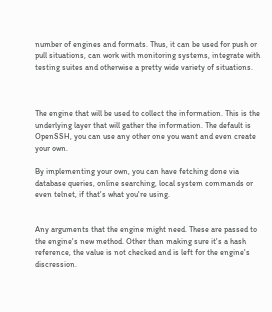number of engines and formats. Thus, it can be used for push or pull situations, can work with monitoring systems, integrate with testing suites and otherwise a pretty wide variety of situations.



The engine that will be used to collect the information. This is the underlying layer that will gather the information. The default is OpenSSH, you can use any other one you want and even create your own.

By implementing your own, you can have fetching done via database queries, online searching, local system commands or even telnet, if that's what you're using.


Any arguments that the engine might need. These are passed to the engine's new method. Other than making sure it's a hash reference, the value is not checked and is left for the engine's discression.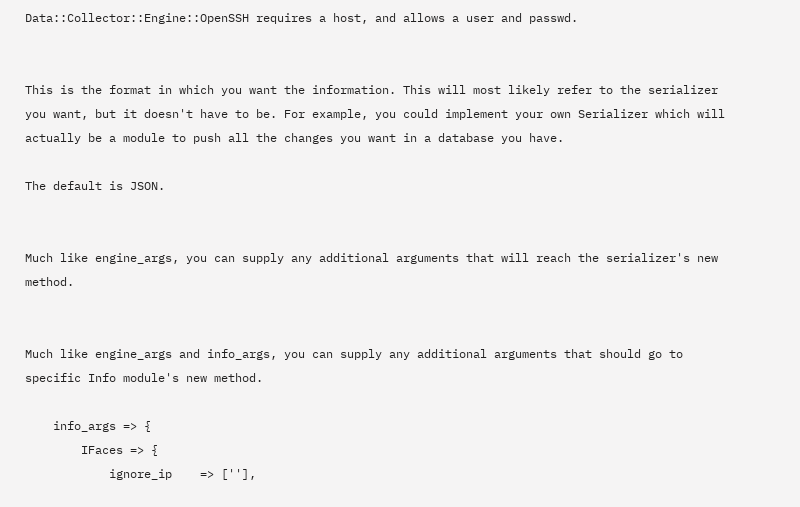Data::Collector::Engine::OpenSSH requires a host, and allows a user and passwd.


This is the format in which you want the information. This will most likely refer to the serializer you want, but it doesn't have to be. For example, you could implement your own Serializer which will actually be a module to push all the changes you want in a database you have.

The default is JSON.


Much like engine_args, you can supply any additional arguments that will reach the serializer's new method.


Much like engine_args and info_args, you can supply any additional arguments that should go to specific Info module's new method.

    info_args => {
        IFaces => {
            ignore_ip    => [''],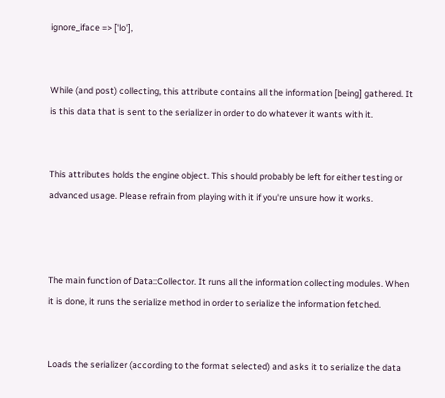ignore_iface => ['lo'],


While (and post) collecting, this attribute contains all the information [being] gathered. It is this data that is sent to the serializer in order to do whatever it wants with it.


This attributes holds the engine object. This should probably be left for either testing or advanced usage. Please refrain from playing with it if you're unsure how it works.



The main function of Data::Collector. It runs all the information collecting modules. When it is done, it runs the serialize method in order to serialize the information fetched.


Loads the serializer (according to the format selected) and asks it to serialize the data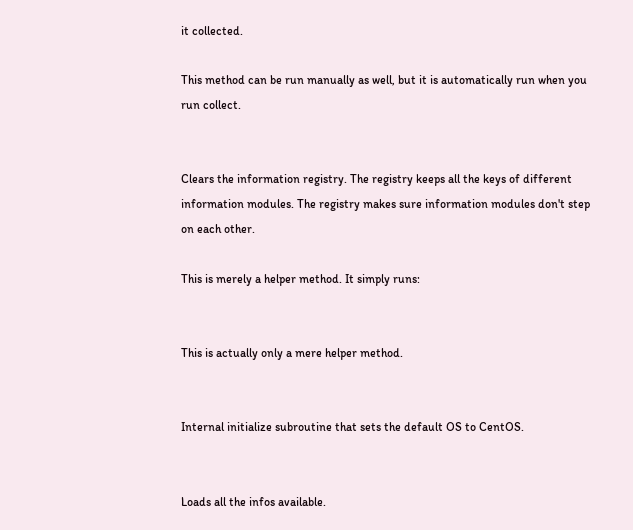it collected.

This method can be run manually as well, but it is automatically run when you run collect.


Clears the information registry. The registry keeps all the keys of different information modules. The registry makes sure information modules don't step on each other.

This is merely a helper method. It simply runs:


This is actually only a mere helper method.


Internal initialize subroutine that sets the default OS to CentOS.


Loads all the infos available.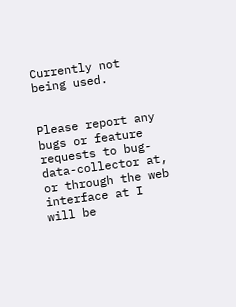Currently not being used.


Please report any bugs or feature requests to bug-data-collector at, or through the web interface at I will be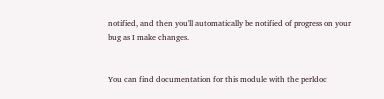notified, and then you'll automatically be notified of progress on your bug as I make changes.


You can find documentation for this module with the perldoc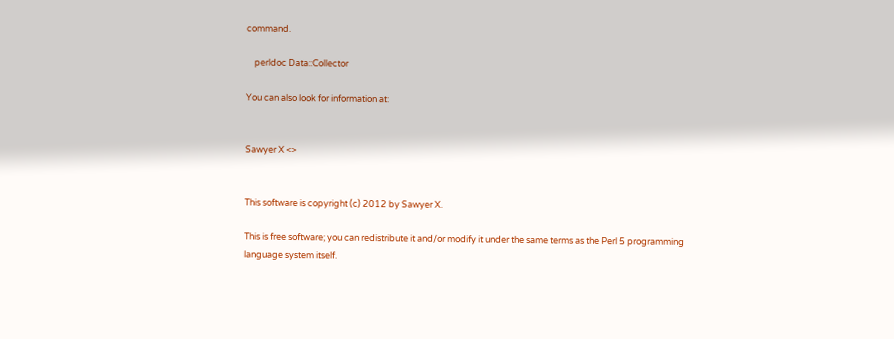command.

    perldoc Data::Collector

You can also look for information at:


Sawyer X <>


This software is copyright (c) 2012 by Sawyer X.

This is free software; you can redistribute it and/or modify it under the same terms as the Perl 5 programming language system itself.